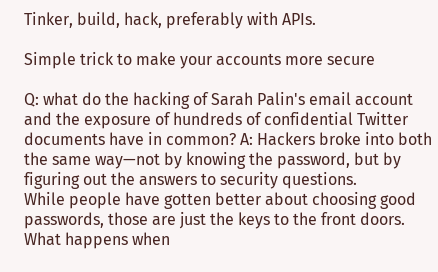Tinker, build, hack, preferably with APIs.

Simple trick to make your accounts more secure

Q: what do the hacking of Sarah Palin's email account and the exposure of hundreds of confidential Twitter documents have in common? A: Hackers broke into both the same way—not by knowing the password, but by figuring out the answers to security questions.
While people have gotten better about choosing good passwords, those are just the keys to the front doors. What happens when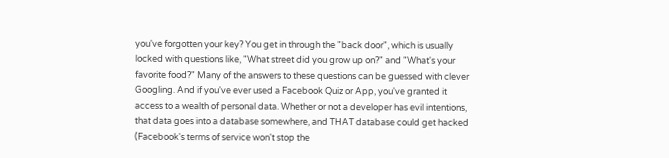you've forgotten your key? You get in through the "back door", which is usually locked with questions like, "What street did you grow up on?" and "What's your favorite food?" Many of the answers to these questions can be guessed with clever Googling. And if you've ever used a Facebook Quiz or App, you've granted it access to a wealth of personal data. Whether or not a developer has evil intentions, that data goes into a database somewhere, and THAT database could get hacked (Facebook's terms of service won't stop the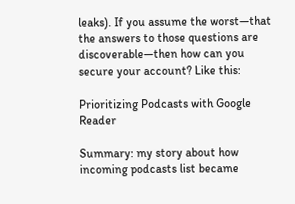leaks). If you assume the worst—that the answers to those questions are discoverable—then how can you secure your account? Like this:

Prioritizing Podcasts with Google Reader

Summary: my story about how incoming podcasts list became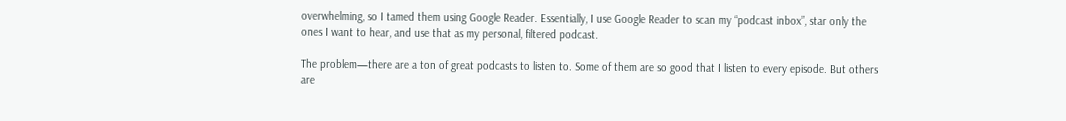overwhelming, so I tamed them using Google Reader. Essentially, I use Google Reader to scan my “podcast inbox”, star only the ones I want to hear, and use that as my personal, filtered podcast.

The problem—there are a ton of great podcasts to listen to. Some of them are so good that I listen to every episode. But others are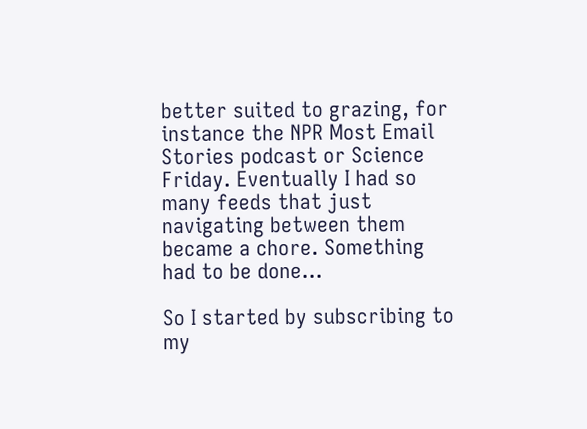better suited to grazing, for instance the NPR Most Email Stories podcast or Science Friday. Eventually I had so many feeds that just navigating between them became a chore. Something had to be done…

So I started by subscribing to my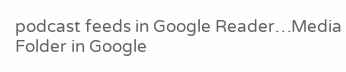podcast feeds in Google Reader…Media Folder in Google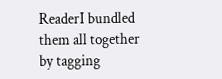ReaderI bundled them all together by tagging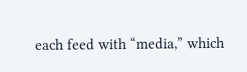each feed with “media,” which